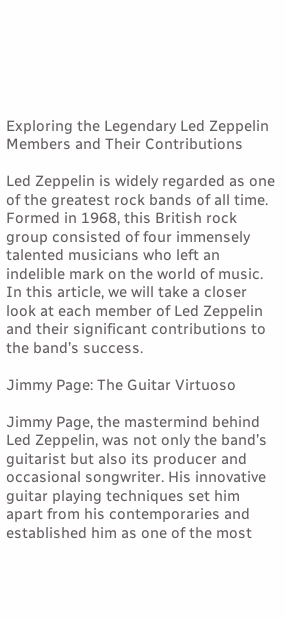Exploring the Legendary Led Zeppelin Members and Their Contributions

Led Zeppelin is widely regarded as one of the greatest rock bands of all time. Formed in 1968, this British rock group consisted of four immensely talented musicians who left an indelible mark on the world of music. In this article, we will take a closer look at each member of Led Zeppelin and their significant contributions to the band’s success.

Jimmy Page: The Guitar Virtuoso

Jimmy Page, the mastermind behind Led Zeppelin, was not only the band’s guitarist but also its producer and occasional songwriter. His innovative guitar playing techniques set him apart from his contemporaries and established him as one of the most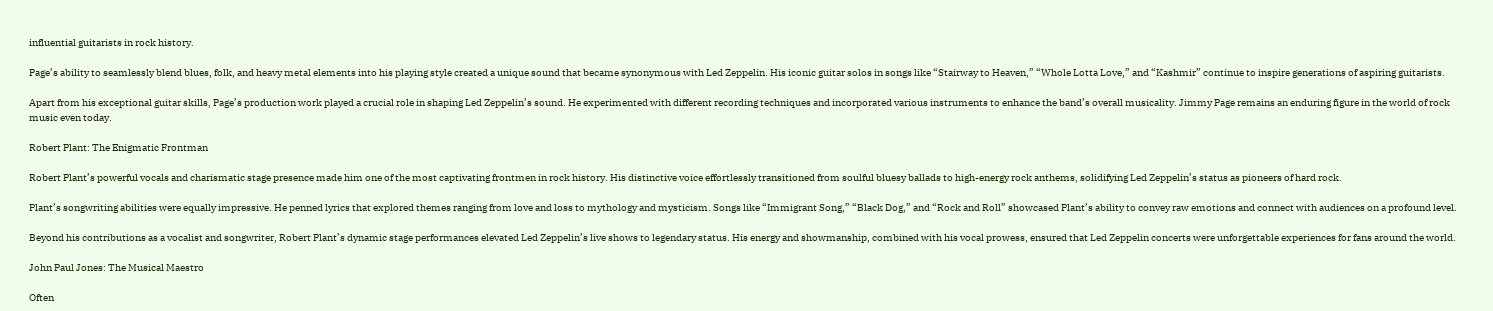influential guitarists in rock history.

Page’s ability to seamlessly blend blues, folk, and heavy metal elements into his playing style created a unique sound that became synonymous with Led Zeppelin. His iconic guitar solos in songs like “Stairway to Heaven,” “Whole Lotta Love,” and “Kashmir” continue to inspire generations of aspiring guitarists.

Apart from his exceptional guitar skills, Page’s production work played a crucial role in shaping Led Zeppelin’s sound. He experimented with different recording techniques and incorporated various instruments to enhance the band’s overall musicality. Jimmy Page remains an enduring figure in the world of rock music even today.

Robert Plant: The Enigmatic Frontman

Robert Plant’s powerful vocals and charismatic stage presence made him one of the most captivating frontmen in rock history. His distinctive voice effortlessly transitioned from soulful bluesy ballads to high-energy rock anthems, solidifying Led Zeppelin’s status as pioneers of hard rock.

Plant’s songwriting abilities were equally impressive. He penned lyrics that explored themes ranging from love and loss to mythology and mysticism. Songs like “Immigrant Song,” “Black Dog,” and “Rock and Roll” showcased Plant’s ability to convey raw emotions and connect with audiences on a profound level.

Beyond his contributions as a vocalist and songwriter, Robert Plant’s dynamic stage performances elevated Led Zeppelin’s live shows to legendary status. His energy and showmanship, combined with his vocal prowess, ensured that Led Zeppelin concerts were unforgettable experiences for fans around the world.

John Paul Jones: The Musical Maestro

Often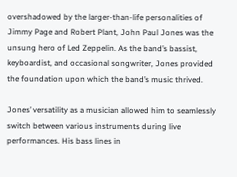overshadowed by the larger-than-life personalities of Jimmy Page and Robert Plant, John Paul Jones was the unsung hero of Led Zeppelin. As the band’s bassist, keyboardist, and occasional songwriter, Jones provided the foundation upon which the band’s music thrived.

Jones’ versatility as a musician allowed him to seamlessly switch between various instruments during live performances. His bass lines in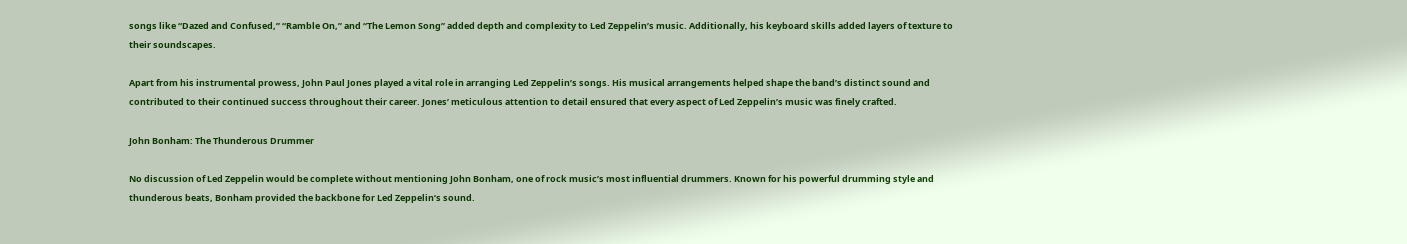songs like “Dazed and Confused,” “Ramble On,” and “The Lemon Song” added depth and complexity to Led Zeppelin’s music. Additionally, his keyboard skills added layers of texture to their soundscapes.

Apart from his instrumental prowess, John Paul Jones played a vital role in arranging Led Zeppelin’s songs. His musical arrangements helped shape the band’s distinct sound and contributed to their continued success throughout their career. Jones’ meticulous attention to detail ensured that every aspect of Led Zeppelin’s music was finely crafted.

John Bonham: The Thunderous Drummer

No discussion of Led Zeppelin would be complete without mentioning John Bonham, one of rock music’s most influential drummers. Known for his powerful drumming style and thunderous beats, Bonham provided the backbone for Led Zeppelin’s sound.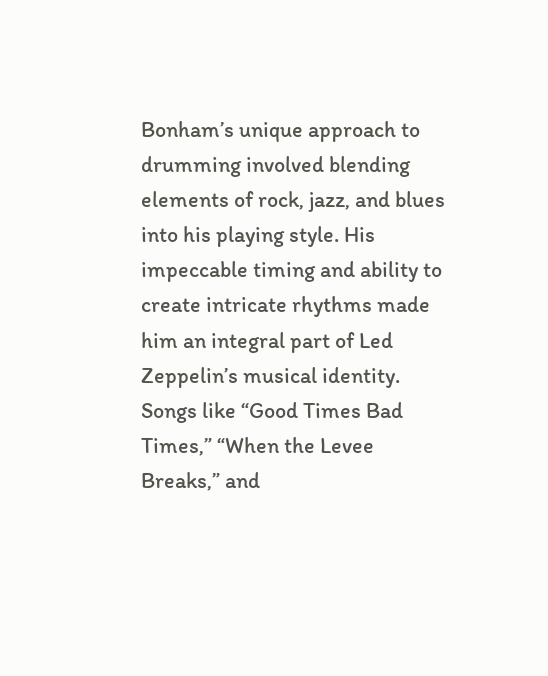Bonham’s unique approach to drumming involved blending elements of rock, jazz, and blues into his playing style. His impeccable timing and ability to create intricate rhythms made him an integral part of Led Zeppelin’s musical identity. Songs like “Good Times Bad Times,” “When the Levee Breaks,” and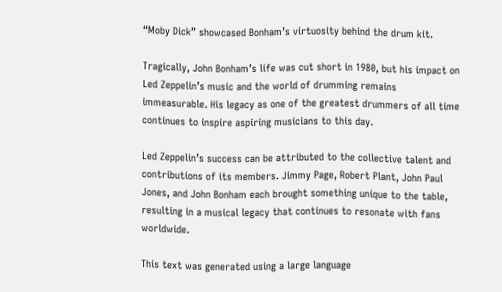“Moby Dick” showcased Bonham’s virtuosity behind the drum kit.

Tragically, John Bonham’s life was cut short in 1980, but his impact on Led Zeppelin’s music and the world of drumming remains immeasurable. His legacy as one of the greatest drummers of all time continues to inspire aspiring musicians to this day.

Led Zeppelin’s success can be attributed to the collective talent and contributions of its members. Jimmy Page, Robert Plant, John Paul Jones, and John Bonham each brought something unique to the table, resulting in a musical legacy that continues to resonate with fans worldwide.

This text was generated using a large language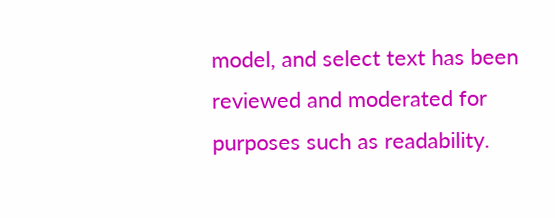model, and select text has been reviewed and moderated for purposes such as readability.